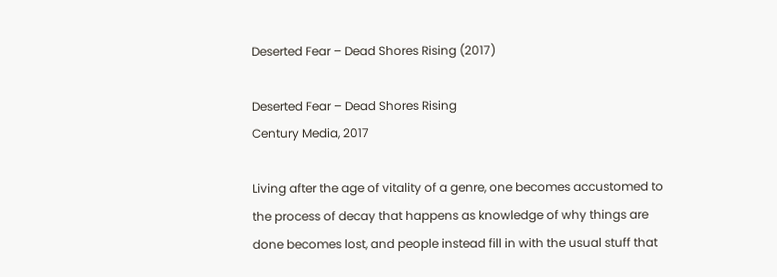Deserted Fear – Dead Shores Rising (2017)

Deserted Fear – Dead Shores Rising
Century Media, 2017

Living after the age of vitality of a genre, one becomes accustomed to the process of decay that happens as knowledge of why things are done becomes lost, and people instead fill in with the usual stuff that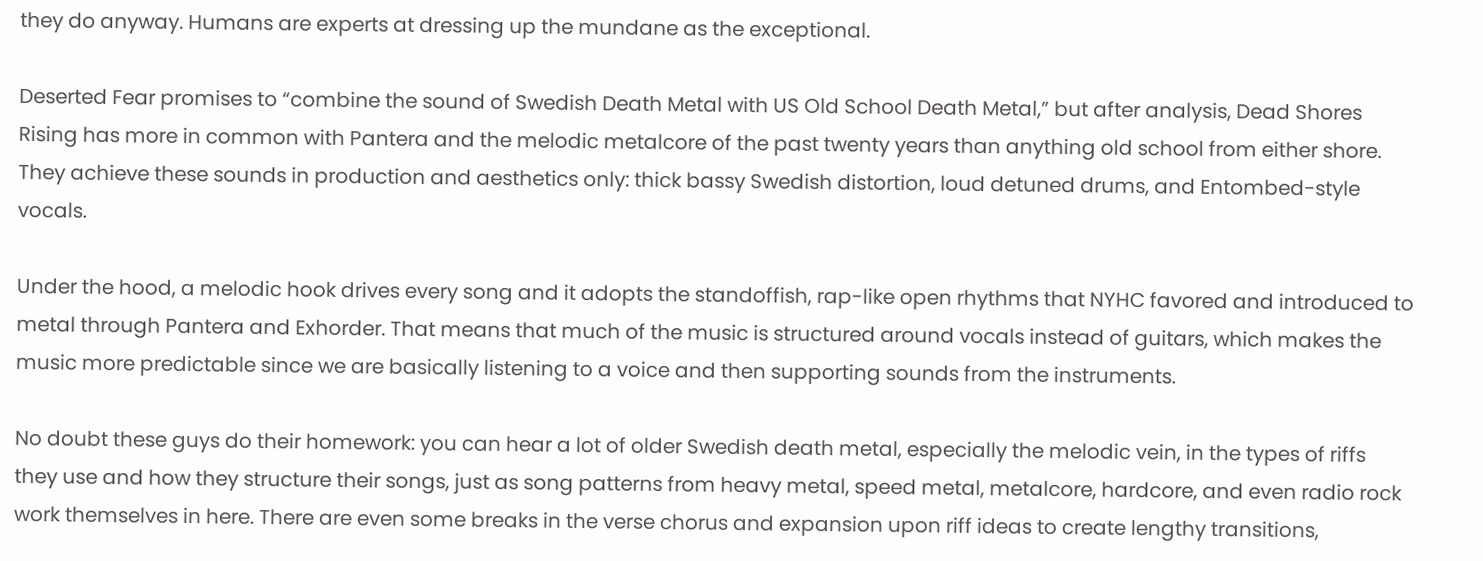they do anyway. Humans are experts at dressing up the mundane as the exceptional.

Deserted Fear promises to “combine the sound of Swedish Death Metal with US Old School Death Metal,” but after analysis, Dead Shores Rising has more in common with Pantera and the melodic metalcore of the past twenty years than anything old school from either shore. They achieve these sounds in production and aesthetics only: thick bassy Swedish distortion, loud detuned drums, and Entombed-style vocals.

Under the hood, a melodic hook drives every song and it adopts the standoffish, rap-like open rhythms that NYHC favored and introduced to metal through Pantera and Exhorder. That means that much of the music is structured around vocals instead of guitars, which makes the music more predictable since we are basically listening to a voice and then supporting sounds from the instruments.

No doubt these guys do their homework: you can hear a lot of older Swedish death metal, especially the melodic vein, in the types of riffs they use and how they structure their songs, just as song patterns from heavy metal, speed metal, metalcore, hardcore, and even radio rock work themselves in here. There are even some breaks in the verse chorus and expansion upon riff ideas to create lengthy transitions,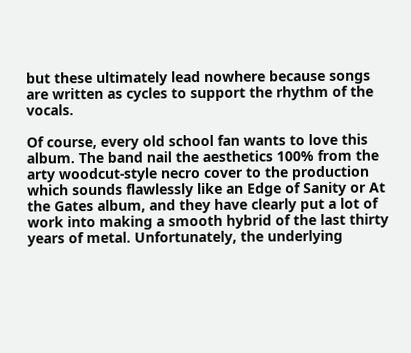but these ultimately lead nowhere because songs are written as cycles to support the rhythm of the vocals.

Of course, every old school fan wants to love this album. The band nail the aesthetics 100% from the arty woodcut-style necro cover to the production which sounds flawlessly like an Edge of Sanity or At the Gates album, and they have clearly put a lot of work into making a smooth hybrid of the last thirty years of metal. Unfortunately, the underlying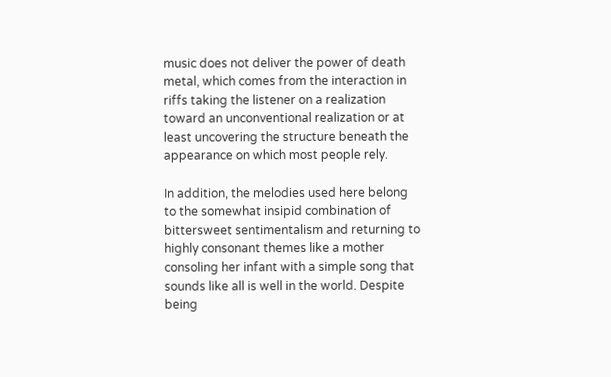music does not deliver the power of death metal, which comes from the interaction in riffs taking the listener on a realization toward an unconventional realization or at least uncovering the structure beneath the appearance on which most people rely.

In addition, the melodies used here belong to the somewhat insipid combination of bittersweet sentimentalism and returning to highly consonant themes like a mother consoling her infant with a simple song that sounds like all is well in the world. Despite being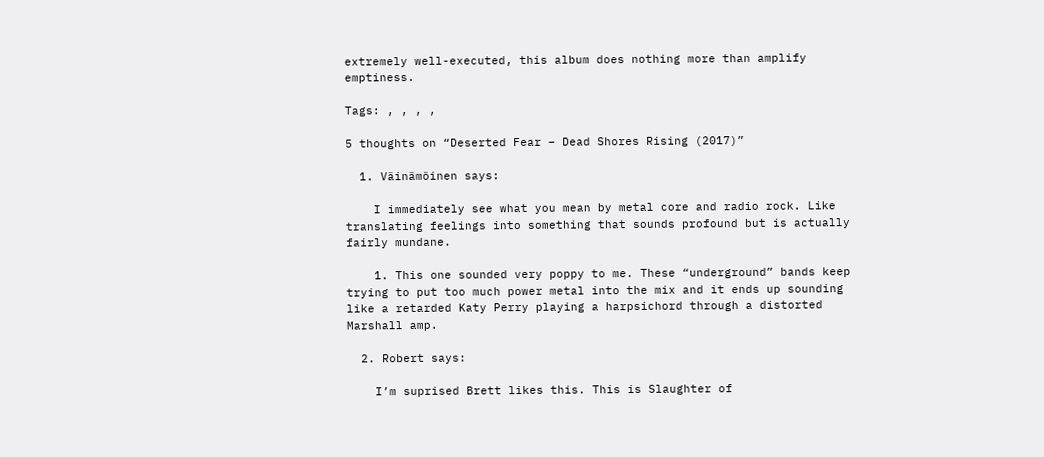extremely well-executed, this album does nothing more than amplify emptiness.

Tags: , , , ,

5 thoughts on “Deserted Fear – Dead Shores Rising (2017)”

  1. Väinämöinen says:

    I immediately see what you mean by metal core and radio rock. Like translating feelings into something that sounds profound but is actually fairly mundane.

    1. This one sounded very poppy to me. These “underground” bands keep trying to put too much power metal into the mix and it ends up sounding like a retarded Katy Perry playing a harpsichord through a distorted Marshall amp.

  2. Robert says:

    I’m suprised Brett likes this. This is Slaughter of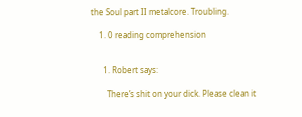the Soul part II metalcore. Troubling.

    1. 0 reading comprehension


      1. Robert says:

        There’s shit on your dick. Please clean it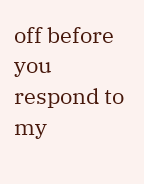off before you respond to my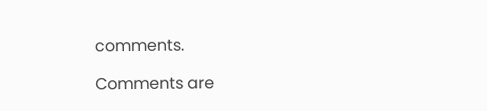comments.

Comments are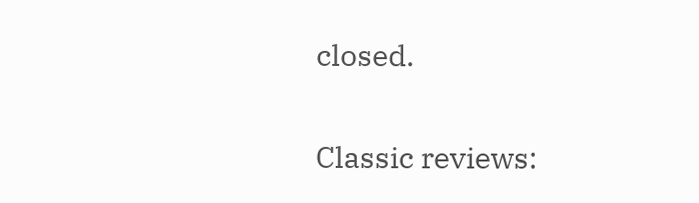closed.

Classic reviews: